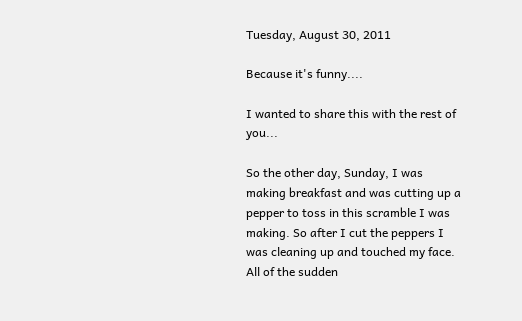Tuesday, August 30, 2011

Because it's funny....

I wanted to share this with the rest of you...

So the other day, Sunday, I was making breakfast and was cutting up a pepper to toss in this scramble I was making. So after I cut the peppers I was cleaning up and touched my face. All of the sudden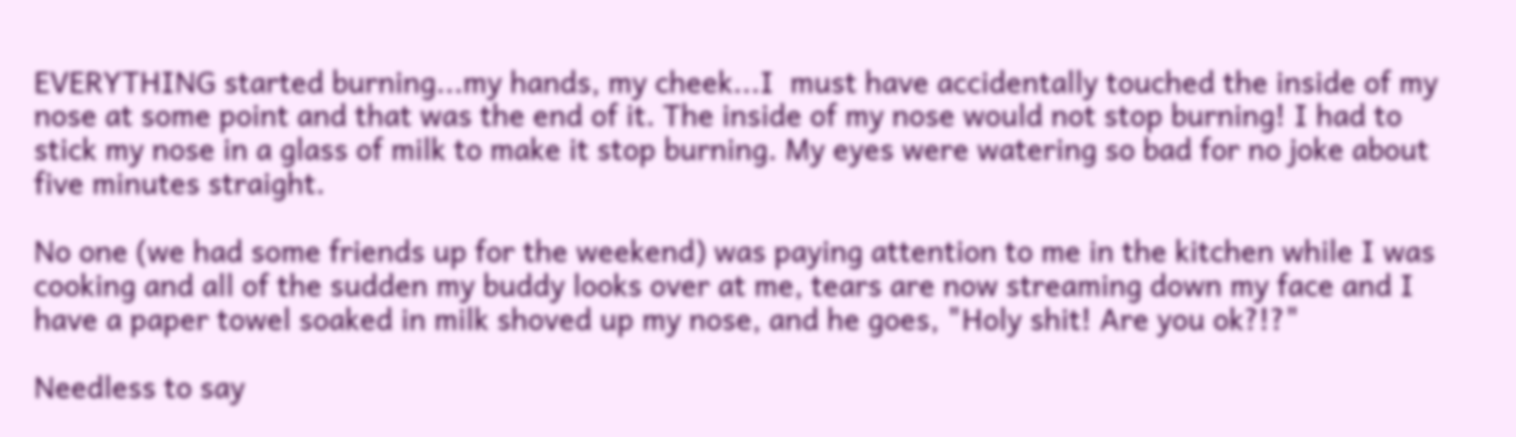EVERYTHING started burning...my hands, my cheek...I  must have accidentally touched the inside of my nose at some point and that was the end of it. The inside of my nose would not stop burning! I had to stick my nose in a glass of milk to make it stop burning. My eyes were watering so bad for no joke about five minutes straight.

No one (we had some friends up for the weekend) was paying attention to me in the kitchen while I was cooking and all of the sudden my buddy looks over at me, tears are now streaming down my face and I have a paper towel soaked in milk shoved up my nose, and he goes, "Holy shit! Are you ok?!?"

Needless to say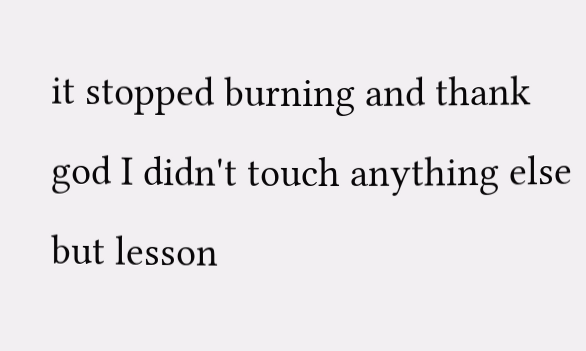it stopped burning and thank god I didn't touch anything else but lesson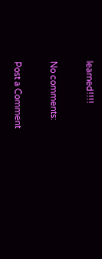learned!!!!

No comments:

Post a Comment